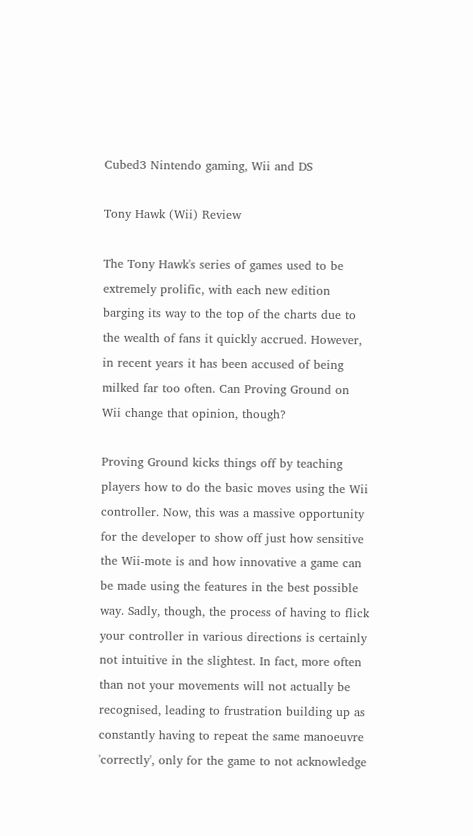Cubed3 Nintendo gaming, Wii and DS

Tony Hawk (Wii) Review

The Tony Hawk's series of games used to be extremely prolific, with each new edition barging its way to the top of the charts due to the wealth of fans it quickly accrued. However, in recent years it has been accused of being milked far too often. Can Proving Ground on Wii change that opinion, though?

Proving Ground kicks things off by teaching players how to do the basic moves using the Wii controller. Now, this was a massive opportunity for the developer to show off just how sensitive the Wii-mote is and how innovative a game can be made using the features in the best possible way. Sadly, though, the process of having to flick your controller in various directions is certainly not intuitive in the slightest. In fact, more often than not your movements will not actually be recognised, leading to frustration building up as constantly having to repeat the same manoeuvre 'correctly', only for the game to not acknowledge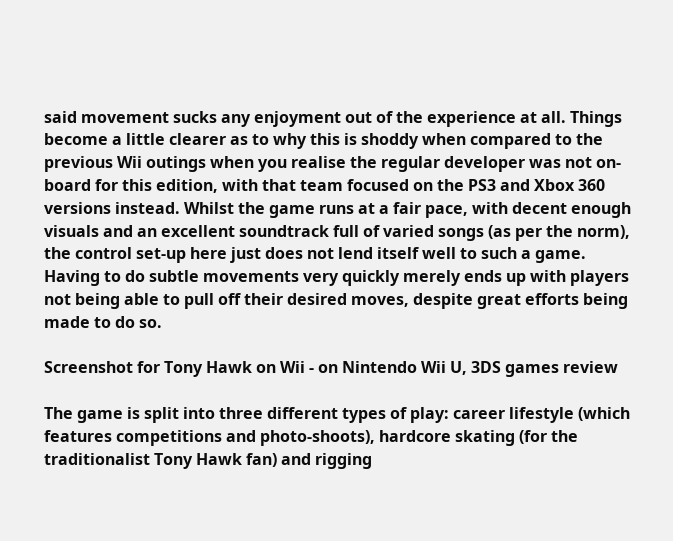said movement sucks any enjoyment out of the experience at all. Things become a little clearer as to why this is shoddy when compared to the previous Wii outings when you realise the regular developer was not on-board for this edition, with that team focused on the PS3 and Xbox 360 versions instead. Whilst the game runs at a fair pace, with decent enough visuals and an excellent soundtrack full of varied songs (as per the norm), the control set-up here just does not lend itself well to such a game. Having to do subtle movements very quickly merely ends up with players not being able to pull off their desired moves, despite great efforts being made to do so.

Screenshot for Tony Hawk on Wii - on Nintendo Wii U, 3DS games review

The game is split into three different types of play: career lifestyle (which features competitions and photo-shoots), hardcore skating (for the traditionalist Tony Hawk fan) and rigging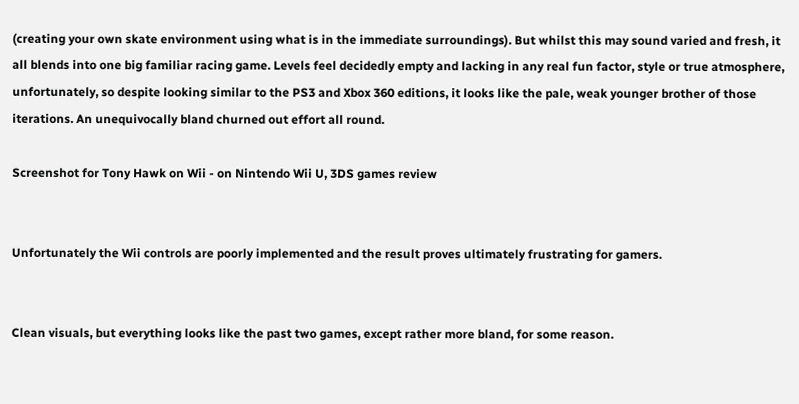(creating your own skate environment using what is in the immediate surroundings). But whilst this may sound varied and fresh, it all blends into one big familiar racing game. Levels feel decidedly empty and lacking in any real fun factor, style or true atmosphere, unfortunately, so despite looking similar to the PS3 and Xbox 360 editions, it looks like the pale, weak younger brother of those iterations. An unequivocally bland churned out effort all round.

Screenshot for Tony Hawk on Wii - on Nintendo Wii U, 3DS games review


Unfortunately the Wii controls are poorly implemented and the result proves ultimately frustrating for gamers.


Clean visuals, but everything looks like the past two games, except rather more bland, for some reason.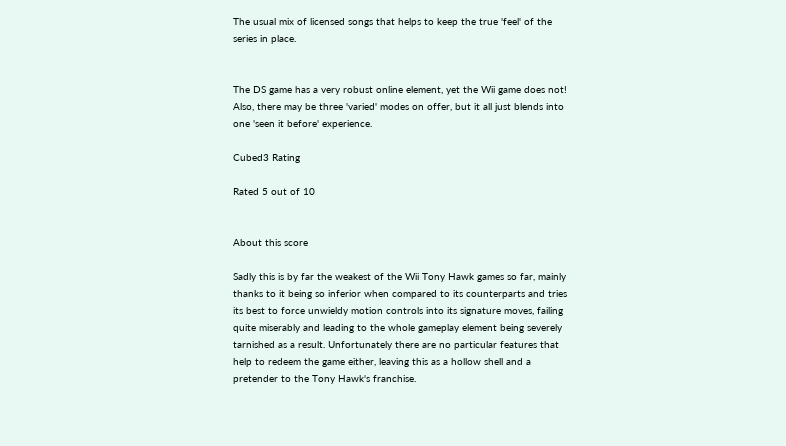The usual mix of licensed songs that helps to keep the true 'feel' of the series in place.


The DS game has a very robust online element, yet the Wii game does not! Also, there may be three 'varied' modes on offer, but it all just blends into one 'seen it before' experience.

Cubed3 Rating

Rated 5 out of 10


About this score

Sadly this is by far the weakest of the Wii Tony Hawk games so far, mainly thanks to it being so inferior when compared to its counterparts and tries its best to force unwieldy motion controls into its signature moves, failing quite miserably and leading to the whole gameplay element being severely tarnished as a result. Unfortunately there are no particular features that help to redeem the game either, leaving this as a hollow shell and a pretender to the Tony Hawk's franchise.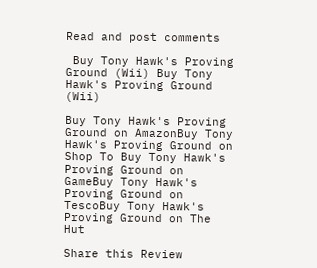Read and post comments

 Buy Tony Hawk's Proving Ground (Wii) Buy Tony Hawk's Proving Ground (Wii)

Buy Tony Hawk's Proving Ground on AmazonBuy Tony Hawk's Proving Ground on Shop To Buy Tony Hawk's Proving Ground on GameBuy Tony Hawk's Proving Ground on TescoBuy Tony Hawk's Proving Ground on The Hut

Share this Review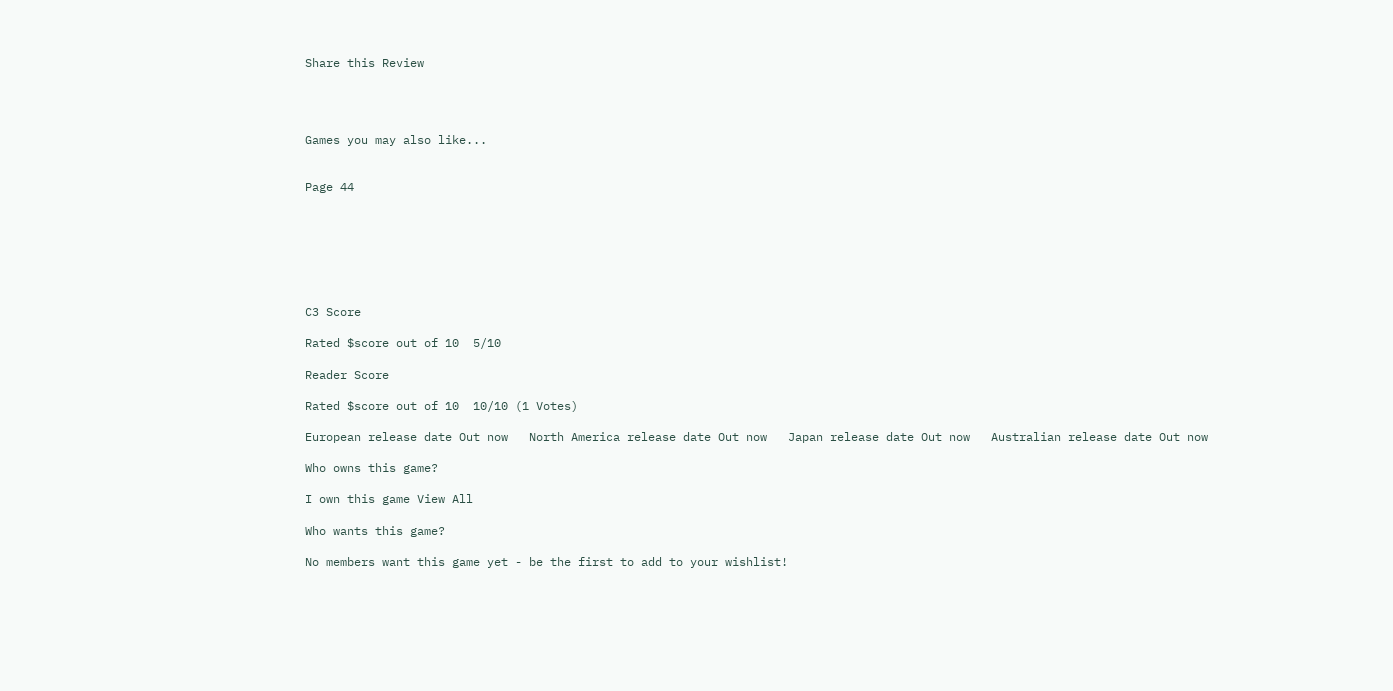Share this Review




Games you may also like...


Page 44







C3 Score

Rated $score out of 10  5/10

Reader Score

Rated $score out of 10  10/10 (1 Votes)

European release date Out now   North America release date Out now   Japan release date Out now   Australian release date Out now

Who owns this game?

I own this game View All

Who wants this game?

No members want this game yet - be the first to add to your wishlist!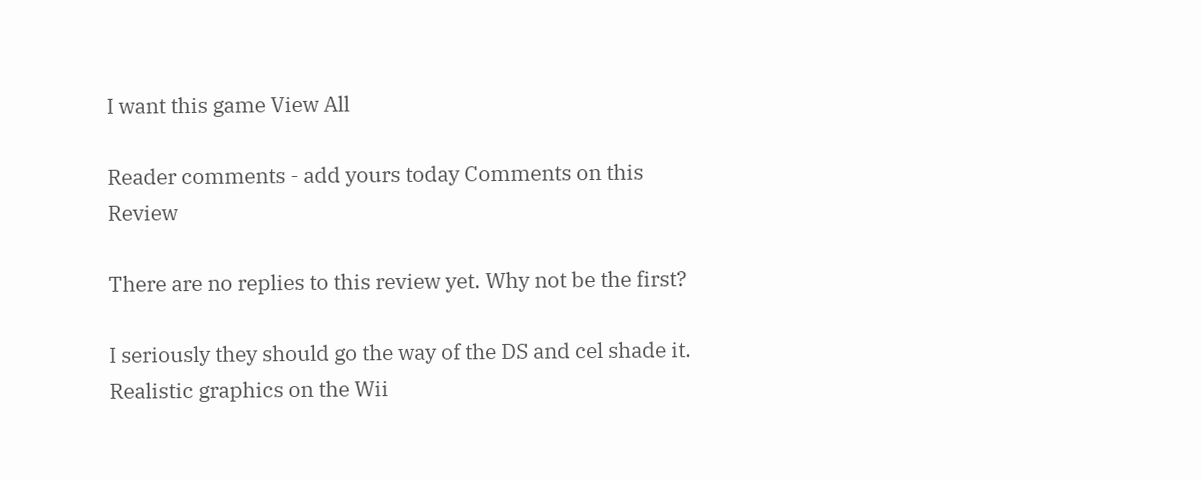I want this game View All

Reader comments - add yours today Comments on this Review

There are no replies to this review yet. Why not be the first?

I seriously they should go the way of the DS and cel shade it. Realistic graphics on the Wii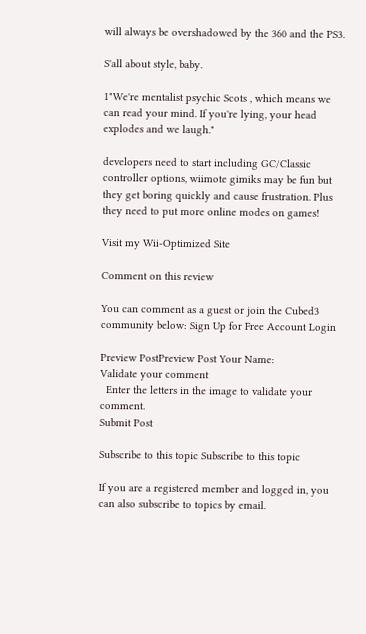will always be overshadowed by the 360 and the PS3.

S'all about style, baby.

1"We're mentalist psychic Scots , which means we can read your mind. If you're lying, your head explodes and we laugh."

developers need to start including GC/Classic controller options, wiimote gimiks may be fun but they get boring quickly and cause frustration. Plus they need to put more online modes on games!

Visit my Wii-Optimized Site

Comment on this review

You can comment as a guest or join the Cubed3 community below: Sign Up for Free Account Login

Preview PostPreview Post Your Name:
Validate your comment
  Enter the letters in the image to validate your comment.
Submit Post

Subscribe to this topic Subscribe to this topic

If you are a registered member and logged in, you can also subscribe to topics by email.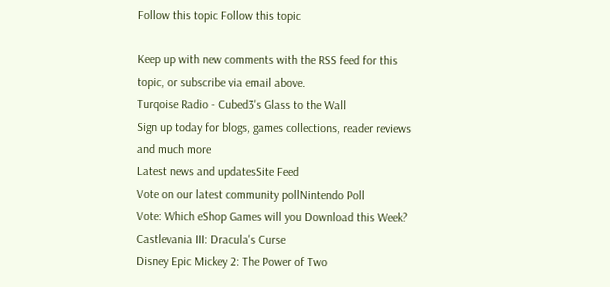Follow this topic Follow this topic

Keep up with new comments with the RSS feed for this topic, or subscribe via email above.
Turqoise Radio - Cubed3's Glass to the Wall
Sign up today for blogs, games collections, reader reviews and much more
Latest news and updatesSite Feed
Vote on our latest community pollNintendo Poll
Vote: Which eShop Games will you Download this Week?
Castlevania III: Dracula's Curse
Disney Epic Mickey 2: The Power of Two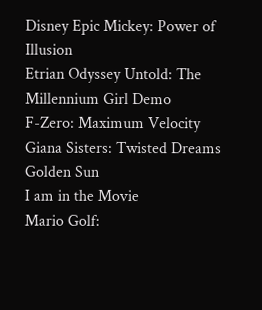Disney Epic Mickey: Power of Illusion
Etrian Odyssey Untold: The Millennium Girl Demo
F-Zero: Maximum Velocity
Giana Sisters: Twisted Dreams
Golden Sun
I am in the Movie
Mario Golf: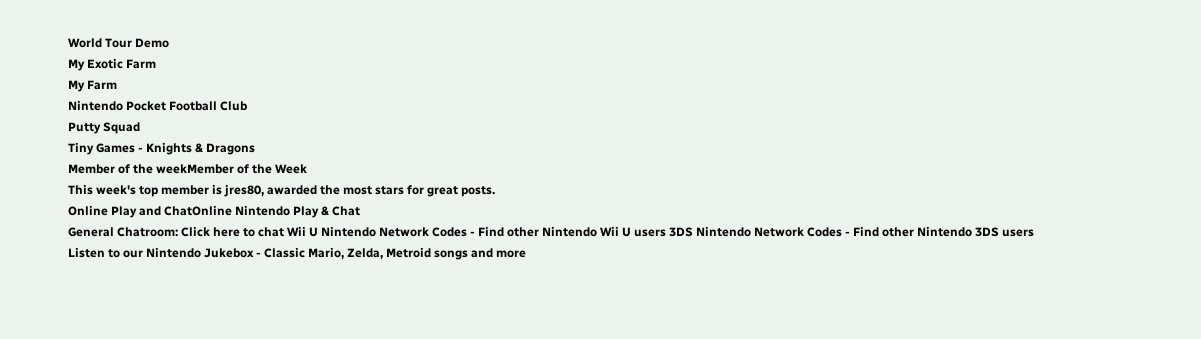World Tour Demo
My Exotic Farm
My Farm
Nintendo Pocket Football Club
Putty Squad
Tiny Games - Knights & Dragons
Member of the weekMember of the Week
This week's top member is jres80, awarded the most stars for great posts.
Online Play and ChatOnline Nintendo Play & Chat
General Chatroom: Click here to chat Wii U Nintendo Network Codes - Find other Nintendo Wii U users 3DS Nintendo Network Codes - Find other Nintendo 3DS users
Listen to our Nintendo Jukebox - Classic Mario, Zelda, Metroid songs and more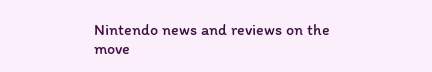Nintendo news and reviews on the move